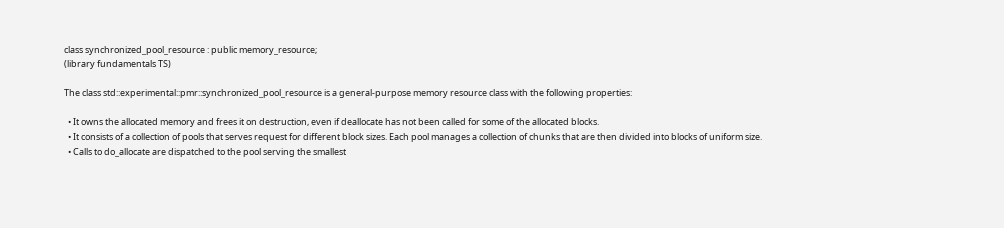class synchronized_pool_resource : public memory_resource;
(library fundamentals TS)

The class std::experimental::pmr::synchronized_pool_resource is a general-purpose memory resource class with the following properties:

  • It owns the allocated memory and frees it on destruction, even if deallocate has not been called for some of the allocated blocks.
  • It consists of a collection of pools that serves request for different block sizes. Each pool manages a collection of chunks that are then divided into blocks of uniform size.
  • Calls to do_allocate are dispatched to the pool serving the smallest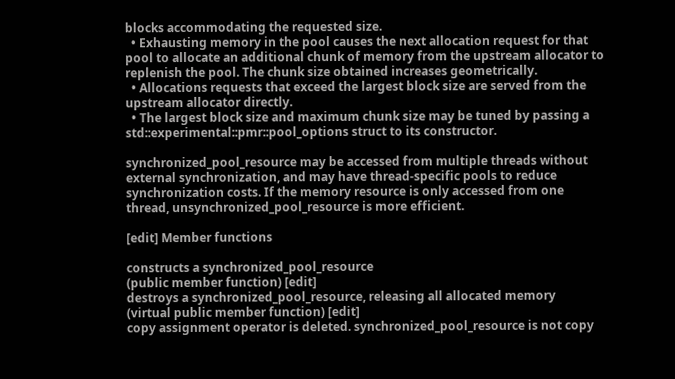blocks accommodating the requested size.
  • Exhausting memory in the pool causes the next allocation request for that pool to allocate an additional chunk of memory from the upstream allocator to replenish the pool. The chunk size obtained increases geometrically.
  • Allocations requests that exceed the largest block size are served from the upstream allocator directly.
  • The largest block size and maximum chunk size may be tuned by passing a std::experimental::pmr::pool_options struct to its constructor.

synchronized_pool_resource may be accessed from multiple threads without external synchronization, and may have thread-specific pools to reduce synchronization costs. If the memory resource is only accessed from one thread, unsynchronized_pool_resource is more efficient.

[edit] Member functions

constructs a synchronized_pool_resource
(public member function) [edit]
destroys a synchronized_pool_resource, releasing all allocated memory
(virtual public member function) [edit]
copy assignment operator is deleted. synchronized_pool_resource is not copy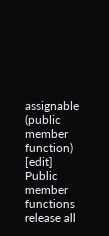assignable
(public member function) [edit]
Public member functions
release all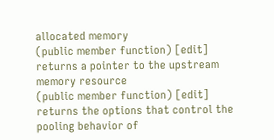allocated memory
(public member function) [edit]
returns a pointer to the upstream memory resource
(public member function) [edit]
returns the options that control the pooling behavior of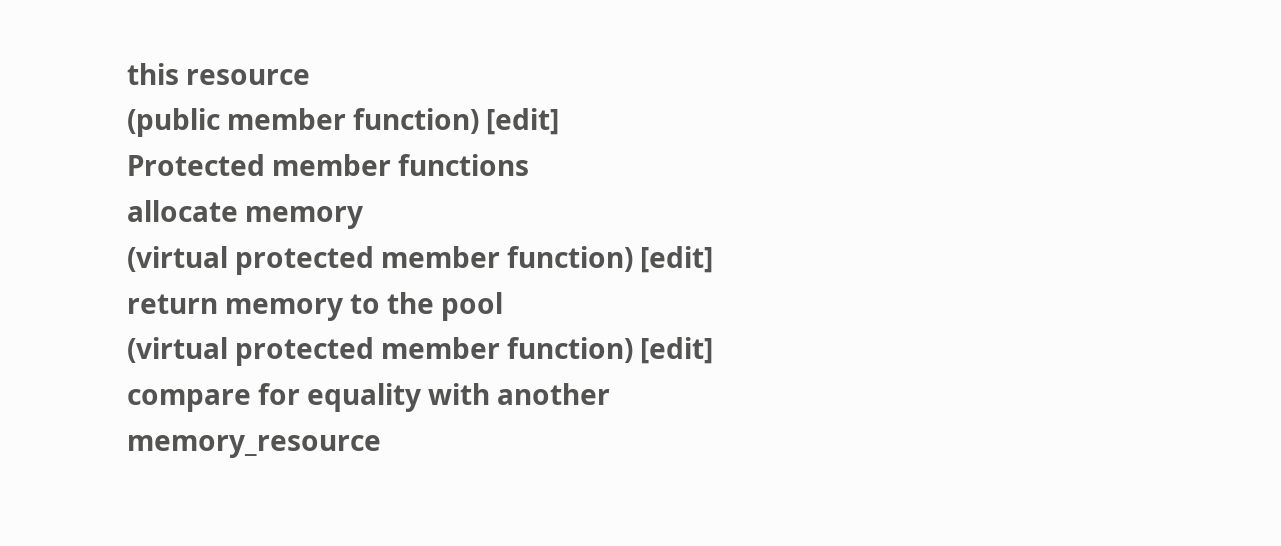this resource
(public member function) [edit]
Protected member functions
allocate memory
(virtual protected member function) [edit]
return memory to the pool
(virtual protected member function) [edit]
compare for equality with another memory_resource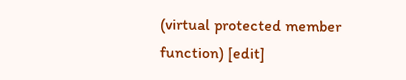(virtual protected member function) [edit]